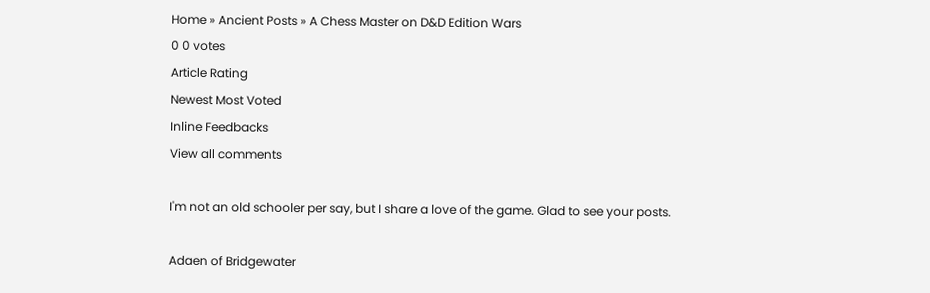Home » Ancient Posts » A Chess Master on D&D Edition Wars
0 0 votes
Article Rating
Newest Most Voted
Inline Feedbacks
View all comments

I'm not an old schooler per say, but I share a love of the game. Glad to see your posts.

Adaen of Bridgewater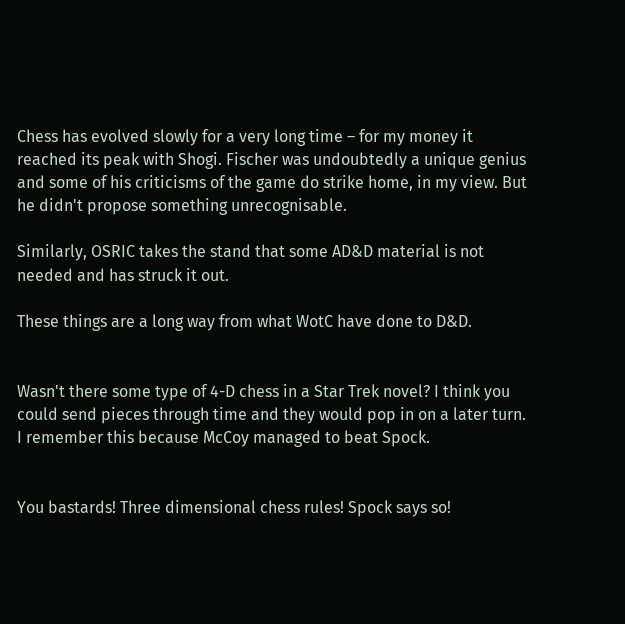Chess has evolved slowly for a very long time – for my money it reached its peak with Shogi. Fischer was undoubtedly a unique genius and some of his criticisms of the game do strike home, in my view. But he didn't propose something unrecognisable.

Similarly, OSRIC takes the stand that some AD&D material is not needed and has struck it out.

These things are a long way from what WotC have done to D&D.


Wasn't there some type of 4-D chess in a Star Trek novel? I think you could send pieces through time and they would pop in on a later turn. I remember this because McCoy managed to beat Spock.


You bastards! Three dimensional chess rules! Spock says so!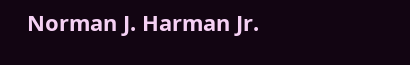Norman J. Harman Jr.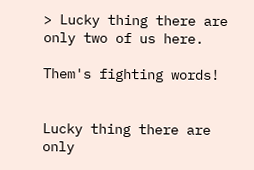> Lucky thing there are only two of us here.

Them's fighting words!


Lucky thing there are only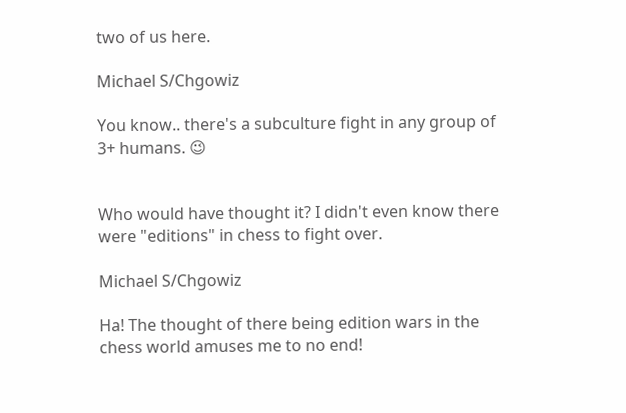two of us here.

Michael S/Chgowiz

You know.. there's a subculture fight in any group of 3+ humans. 😉


Who would have thought it? I didn't even know there were "editions" in chess to fight over.

Michael S/Chgowiz

Ha! The thought of there being edition wars in the chess world amuses me to no end!